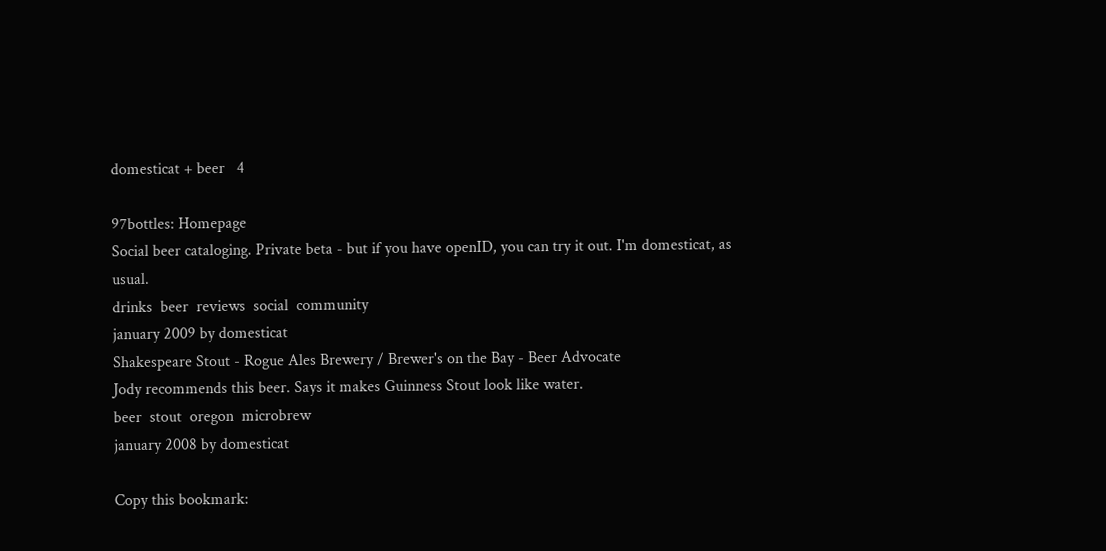domesticat + beer   4

97bottles: Homepage
Social beer cataloging. Private beta - but if you have openID, you can try it out. I'm domesticat, as usual.
drinks  beer  reviews  social  community
january 2009 by domesticat
Shakespeare Stout - Rogue Ales Brewery / Brewer's on the Bay - Beer Advocate
Jody recommends this beer. Says it makes Guinness Stout look like water.
beer  stout  oregon  microbrew
january 2008 by domesticat

Copy this bookmark: